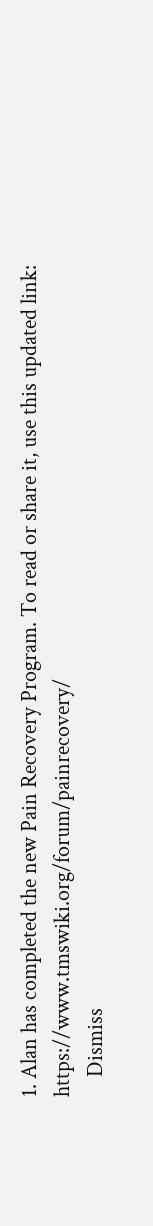1. Alan has completed the new Pain Recovery Program. To read or share it, use this updated link: https://www.tmswiki.org/forum/painrecovery/
    Dismiss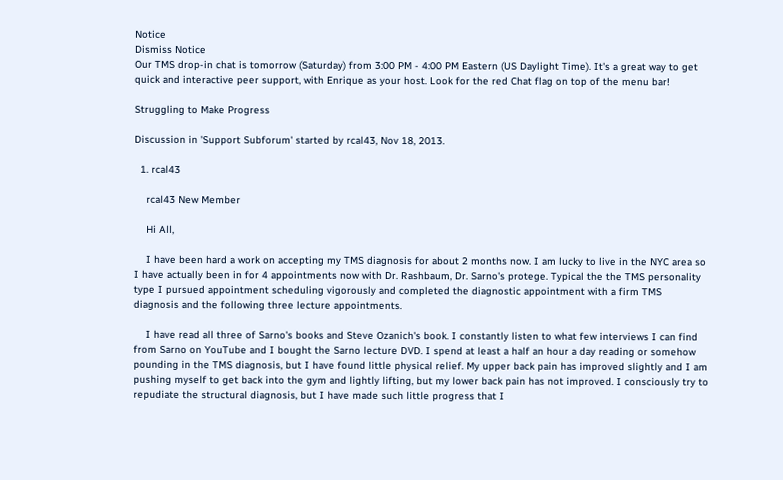Notice
Dismiss Notice
Our TMS drop-in chat is tomorrow (Saturday) from 3:00 PM - 4:00 PM Eastern (US Daylight Time). It's a great way to get quick and interactive peer support, with Enrique as your host. Look for the red Chat flag on top of the menu bar!

Struggling to Make Progress

Discussion in 'Support Subforum' started by rcal43, Nov 18, 2013.

  1. rcal43

    rcal43 New Member

    Hi All,

    I have been hard a work on accepting my TMS diagnosis for about 2 months now. I am lucky to live in the NYC area so I have actually been in for 4 appointments now with Dr. Rashbaum, Dr. Sarno's protege. Typical the the TMS personality type I pursued appointment scheduling vigorously and completed the diagnostic appointment with a firm TMS diagnosis and the following three lecture appointments.

    I have read all three of Sarno's books and Steve Ozanich's book. I constantly listen to what few interviews I can find from Sarno on YouTube and I bought the Sarno lecture DVD. I spend at least a half an hour a day reading or somehow pounding in the TMS diagnosis, but I have found little physical relief. My upper back pain has improved slightly and I am pushing myself to get back into the gym and lightly lifting, but my lower back pain has not improved. I consciously try to repudiate the structural diagnosis, but I have made such little progress that I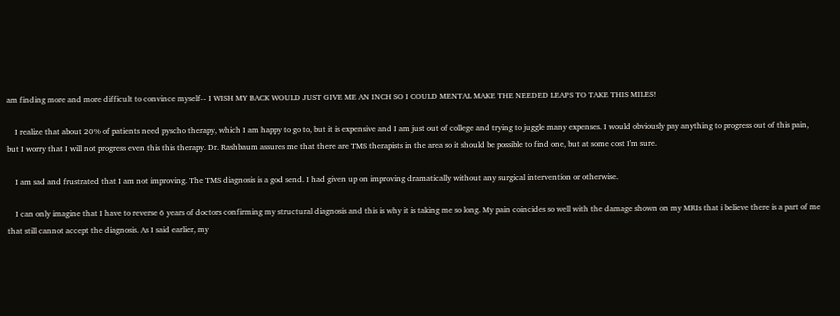am finding more and more difficult to convince myself-- I WISH MY BACK WOULD JUST GIVE ME AN INCH SO I COULD MENTAL MAKE THE NEEDED LEAPS TO TAKE THIS MILES!

    I realize that about 20% of patients need pyscho therapy, which I am happy to go to, but it is expensive and I am just out of college and trying to juggle many expenses. I would obviously pay anything to progress out of this pain, but I worry that I will not progress even this this therapy. Dr. Rashbaum assures me that there are TMS therapists in the area so it should be possible to find one, but at some cost I'm sure.

    I am sad and frustrated that I am not improving. The TMS diagnosis is a god send. I had given up on improving dramatically without any surgical intervention or otherwise.

    I can only imagine that I have to reverse 6 years of doctors confirming my structural diagnosis and this is why it is taking me so long. My pain coincides so well with the damage shown on my MRIs that i believe there is a part of me that still cannot accept the diagnosis. As I said earlier, my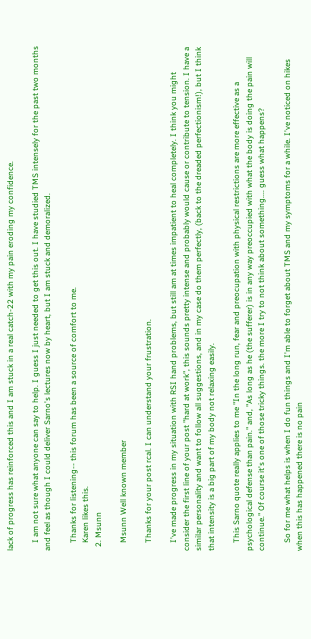lack of progress has reinforced this and I am stuck in a real catch-22 with my pain eroding my confidence.

    I am not sure what anyone can say to help. I guess I just needed to get this out. I have studied TMS intensely for the past two months and feel as though I could deliver Sarno's lectures now by heart, but I am stuck and demoralized.

    Thanks for listening-- this forum has been a source of comfort to me.
    Karen likes this.
  2. Msunn

    Msunn Well known member

    Thanks for your post rcal. I can understand your frustration.

    I've made progress in my situation with RSI hand problems, but still am at times impatient to heal completely. I think you might consider the first line of your post "hard at work", this sounds pretty intense and probably would cause or contribute to tension. I have a similar personality and want to follow all suggestions, and in my case do them perfectly, (back to the dreaded perfectionism!), but I think that intensity is a big part of my body not relaxing easily.

    This Sarno quote really applies to me "In the long run, fear and preocupation with physical restrictions are more effective as a psychological defense than pain." and, "As long as he (the sufferer) is in any way preoccupied with what the body is doing the pain will continue." Of course it's one of those tricky things. the more I try to not think about something.... guess what happens?

    So for me what helps is when I do fun things and I'm able to forget about TMS and my symptoms for a while. I've noticed on hikes when this has happened there is no pain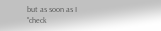but as soon as I "check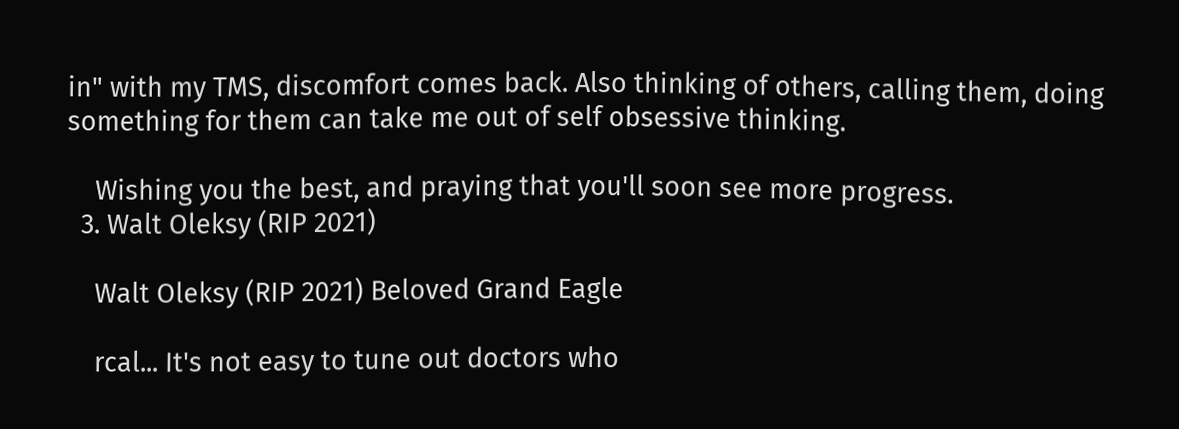in" with my TMS, discomfort comes back. Also thinking of others, calling them, doing something for them can take me out of self obsessive thinking.

    Wishing you the best, and praying that you'll soon see more progress.
  3. Walt Oleksy (RIP 2021)

    Walt Oleksy (RIP 2021) Beloved Grand Eagle

    rcal... It's not easy to tune out doctors who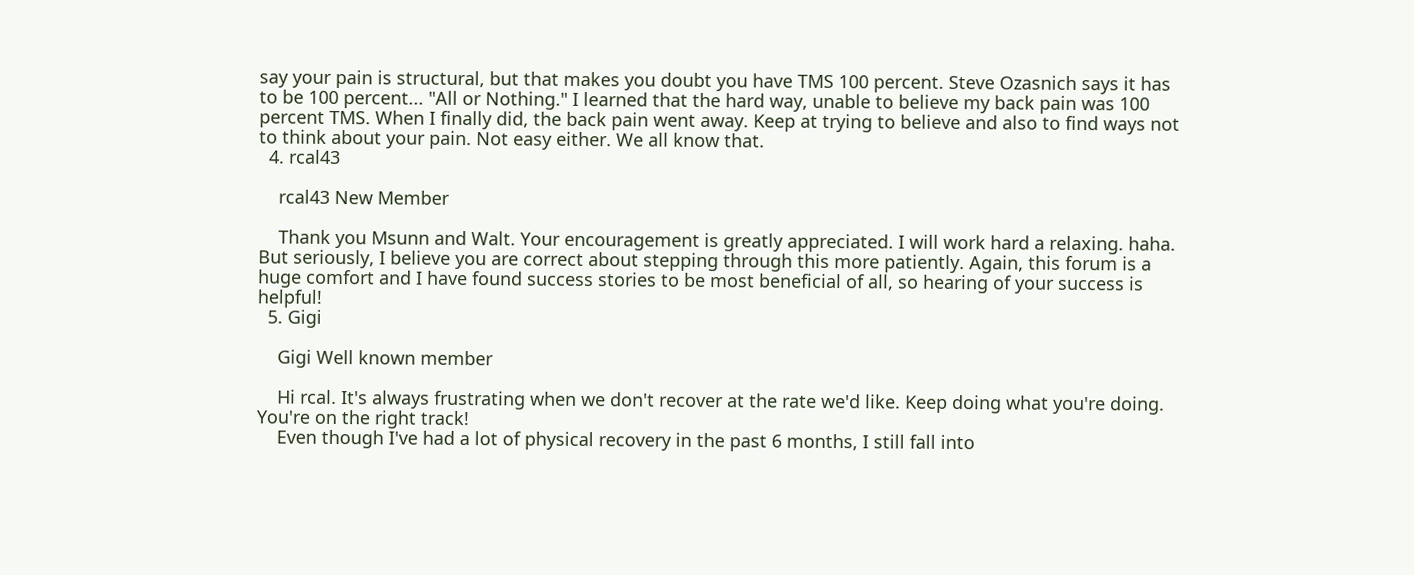say your pain is structural, but that makes you doubt you have TMS 100 percent. Steve Ozasnich says it has to be 100 percent... "All or Nothing." I learned that the hard way, unable to believe my back pain was 100 percent TMS. When I finally did, the back pain went away. Keep at trying to believe and also to find ways not to think about your pain. Not easy either. We all know that.
  4. rcal43

    rcal43 New Member

    Thank you Msunn and Walt. Your encouragement is greatly appreciated. I will work hard a relaxing. haha. But seriously, I believe you are correct about stepping through this more patiently. Again, this forum is a huge comfort and I have found success stories to be most beneficial of all, so hearing of your success is helpful!
  5. Gigi

    Gigi Well known member

    Hi rcal. It's always frustrating when we don't recover at the rate we'd like. Keep doing what you're doing. You're on the right track!
    Even though I've had a lot of physical recovery in the past 6 months, I still fall into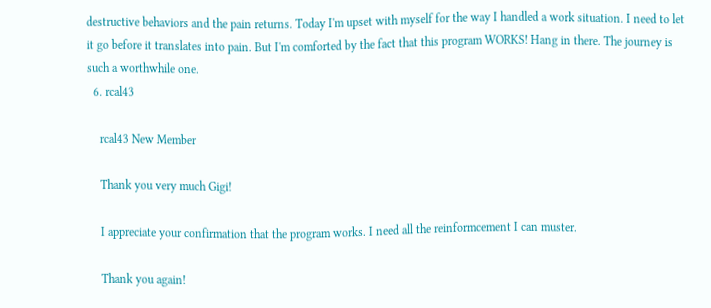destructive behaviors and the pain returns. Today I'm upset with myself for the way I handled a work situation. I need to let it go before it translates into pain. But I'm comforted by the fact that this program WORKS! Hang in there. The journey is such a worthwhile one.
  6. rcal43

    rcal43 New Member

    Thank you very much Gigi!

    I appreciate your confirmation that the program works. I need all the reinformcement I can muster.

    Thank you again!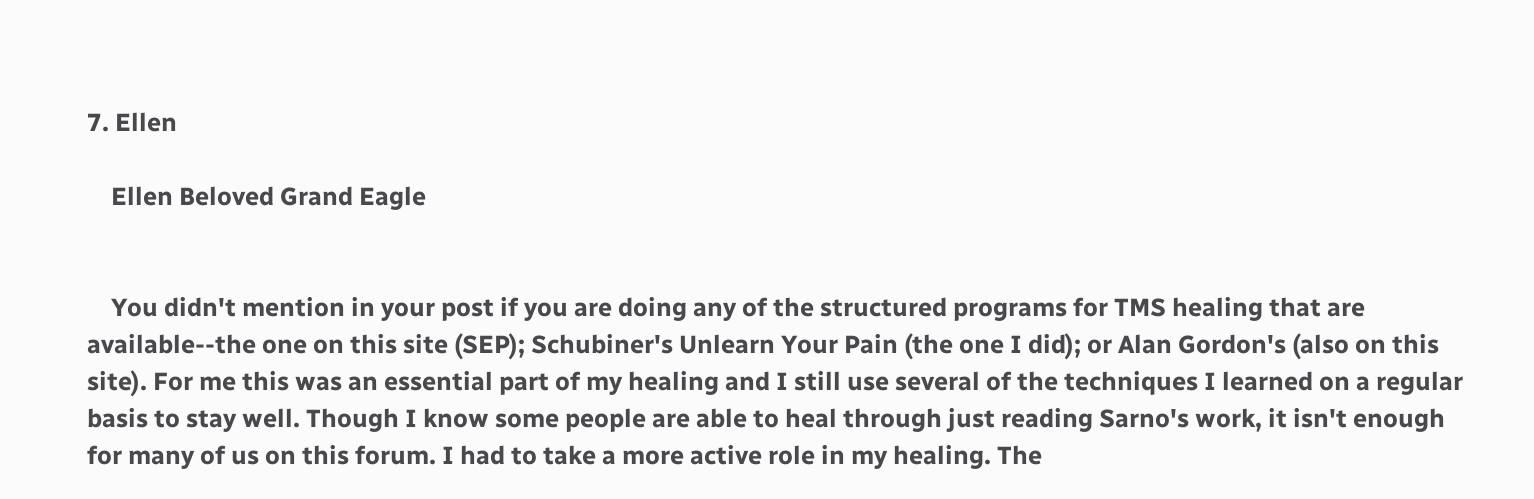7. Ellen

    Ellen Beloved Grand Eagle


    You didn't mention in your post if you are doing any of the structured programs for TMS healing that are available--the one on this site (SEP); Schubiner's Unlearn Your Pain (the one I did); or Alan Gordon's (also on this site). For me this was an essential part of my healing and I still use several of the techniques I learned on a regular basis to stay well. Though I know some people are able to heal through just reading Sarno's work, it isn't enough for many of us on this forum. I had to take a more active role in my healing. The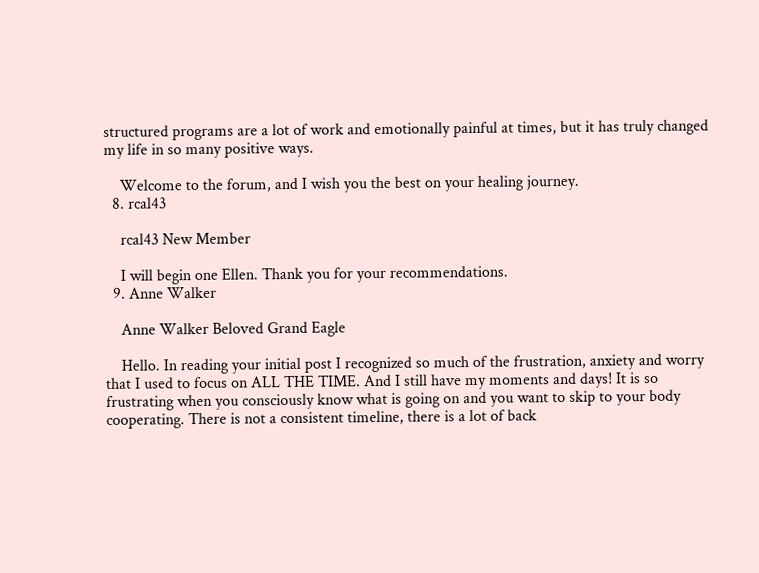structured programs are a lot of work and emotionally painful at times, but it has truly changed my life in so many positive ways.

    Welcome to the forum, and I wish you the best on your healing journey.
  8. rcal43

    rcal43 New Member

    I will begin one Ellen. Thank you for your recommendations.
  9. Anne Walker

    Anne Walker Beloved Grand Eagle

    Hello. In reading your initial post I recognized so much of the frustration, anxiety and worry that I used to focus on ALL THE TIME. And I still have my moments and days! It is so frustrating when you consciously know what is going on and you want to skip to your body cooperating. There is not a consistent timeline, there is a lot of back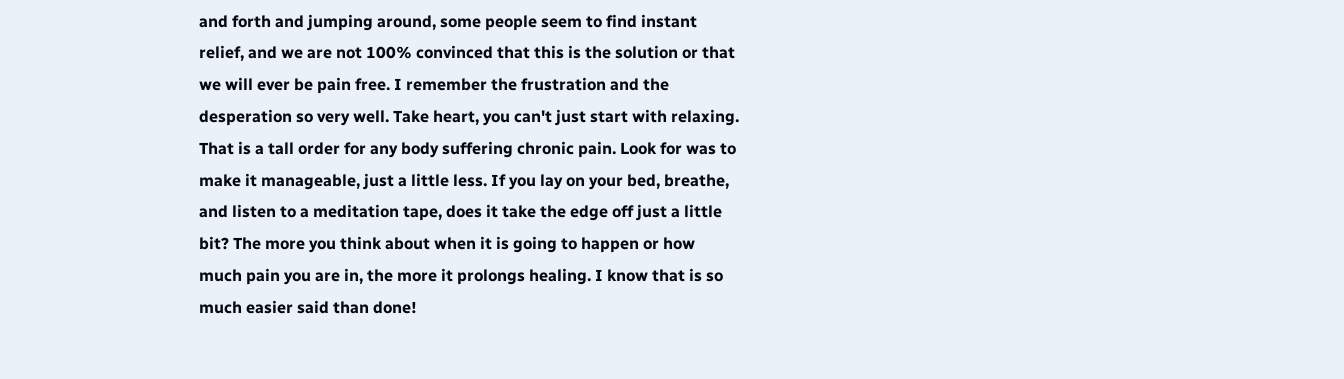and forth and jumping around, some people seem to find instant relief, and we are not 100% convinced that this is the solution or that we will ever be pain free. I remember the frustration and the desperation so very well. Take heart, you can't just start with relaxing. That is a tall order for any body suffering chronic pain. Look for was to make it manageable, just a little less. If you lay on your bed, breathe, and listen to a meditation tape, does it take the edge off just a little bit? The more you think about when it is going to happen or how much pain you are in, the more it prolongs healing. I know that is so much easier said than done!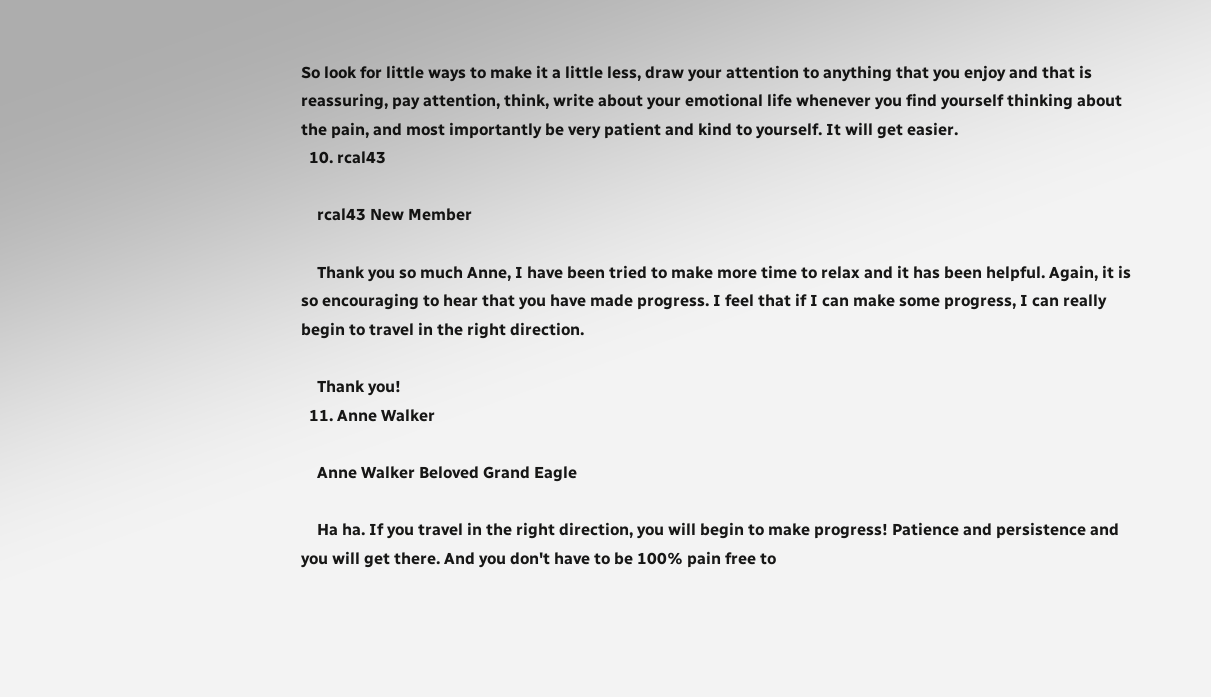So look for little ways to make it a little less, draw your attention to anything that you enjoy and that is reassuring, pay attention, think, write about your emotional life whenever you find yourself thinking about the pain, and most importantly be very patient and kind to yourself. It will get easier.
  10. rcal43

    rcal43 New Member

    Thank you so much Anne, I have been tried to make more time to relax and it has been helpful. Again, it is so encouraging to hear that you have made progress. I feel that if I can make some progress, I can really begin to travel in the right direction.

    Thank you!
  11. Anne Walker

    Anne Walker Beloved Grand Eagle

    Ha ha. If you travel in the right direction, you will begin to make progress! Patience and persistence and you will get there. And you don't have to be 100% pain free to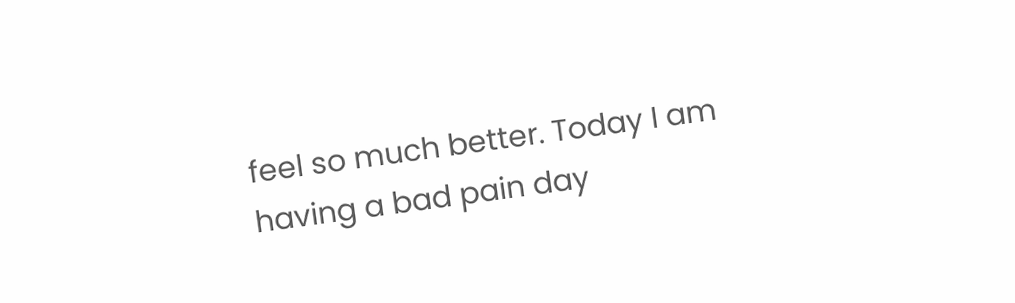feel so much better. Today I am having a bad pain day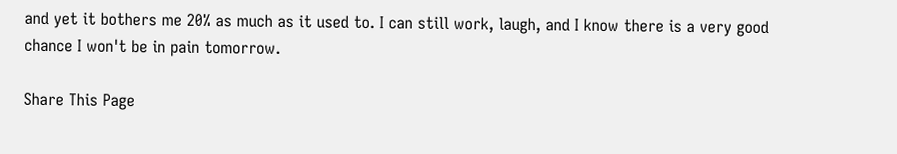and yet it bothers me 20% as much as it used to. I can still work, laugh, and I know there is a very good chance I won't be in pain tomorrow.

Share This Page